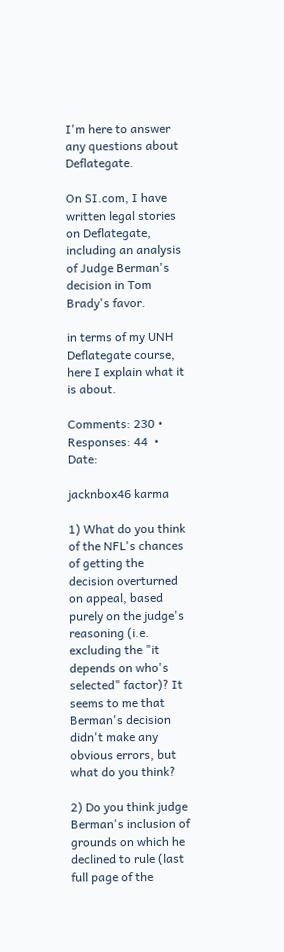I'm here to answer any questions about Deflategate.

On SI.com, I have written legal stories on Deflategate, including an analysis of Judge Berman's decision in Tom Brady's favor.

in terms of my UNH Deflategate course, here I explain what it is about.

Comments: 230 • Responses: 44  • Date:

jacknbox46 karma

1) What do you think of the NFL's chances of getting the decision overturned on appeal, based purely on the judge's reasoning (i.e. excluding the "it depends on who's selected" factor)? It seems to me that Berman's decision didn't make any obvious errors, but what do you think?

2) Do you think judge Berman's inclusion of grounds on which he declined to rule (last full page of the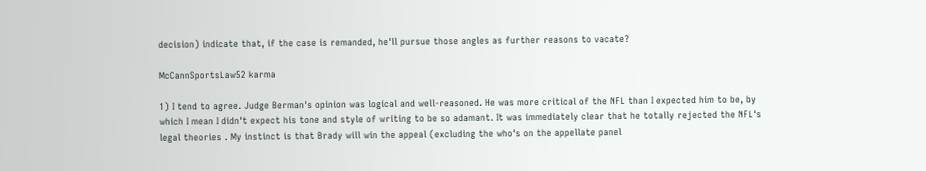decision) indicate that, if the case is remanded, he'll pursue those angles as further reasons to vacate?

McCannSportsLaw52 karma

1) I tend to agree. Judge Berman's opinion was logical and well-reasoned. He was more critical of the NFL than I expected him to be, by which I mean I didn't expect his tone and style of writing to be so adamant. It was immediately clear that he totally rejected the NFL's legal theories . My instinct is that Brady will win the appeal (excluding the who's on the appellate panel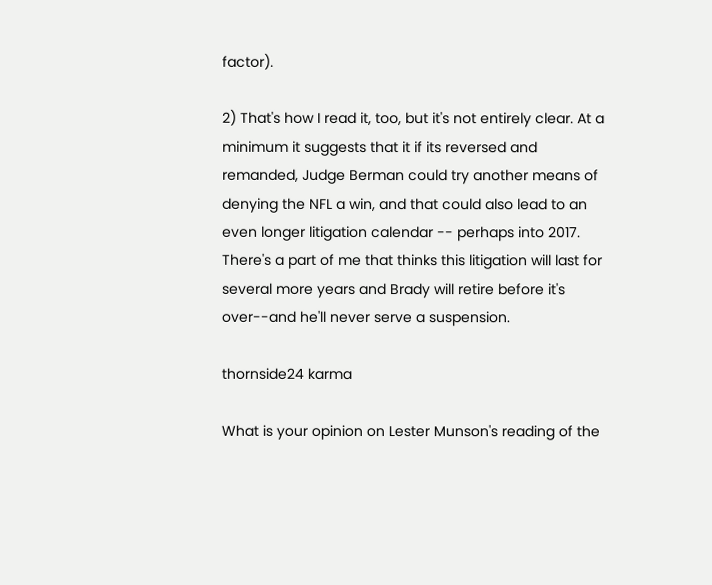factor).

2) That's how I read it, too, but it's not entirely clear. At a minimum it suggests that it if its reversed and remanded, Judge Berman could try another means of denying the NFL a win, and that could also lead to an even longer litigation calendar -- perhaps into 2017. There's a part of me that thinks this litigation will last for several more years and Brady will retire before it's over--and he'll never serve a suspension.

thornside24 karma

What is your opinion on Lester Munson's reading of the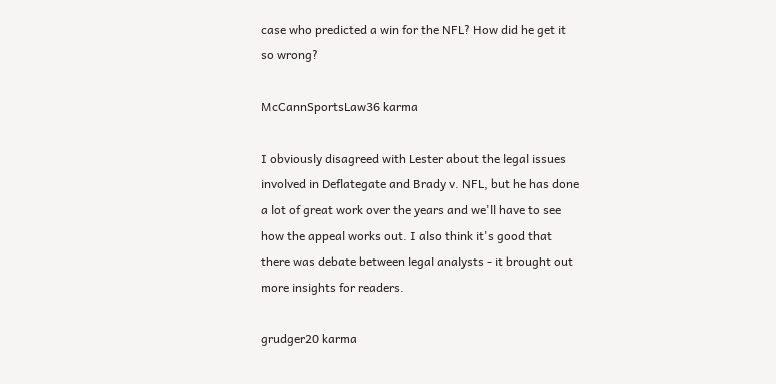case who predicted a win for the NFL? How did he get it so wrong?

McCannSportsLaw36 karma

I obviously disagreed with Lester about the legal issues involved in Deflategate and Brady v. NFL, but he has done a lot of great work over the years and we'll have to see how the appeal works out. I also think it's good that there was debate between legal analysts - it brought out more insights for readers.

grudger20 karma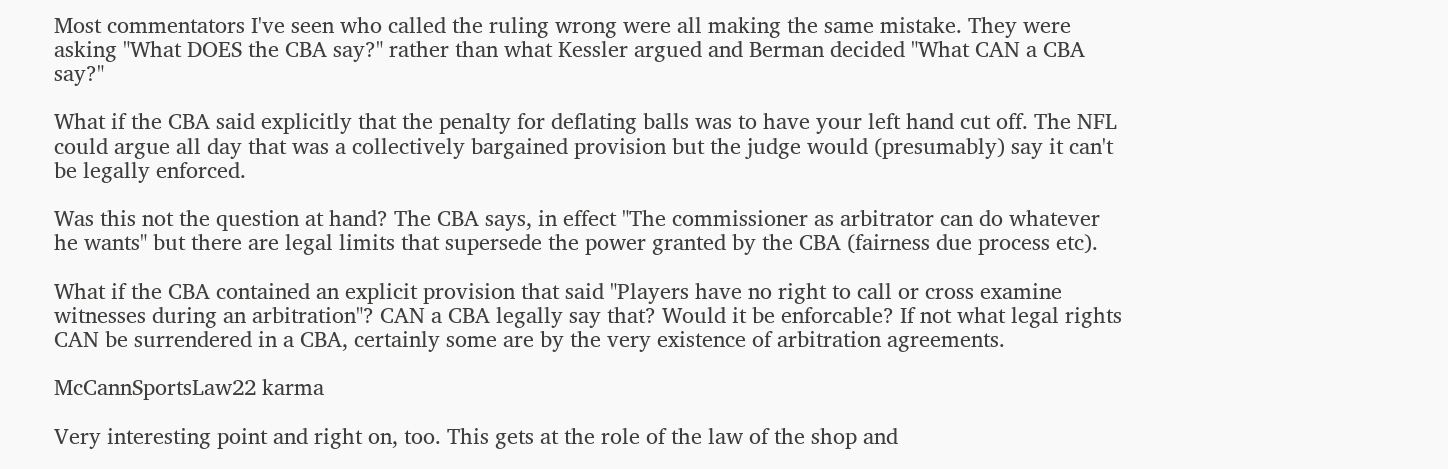Most commentators I've seen who called the ruling wrong were all making the same mistake. They were asking "What DOES the CBA say?" rather than what Kessler argued and Berman decided "What CAN a CBA say?"

What if the CBA said explicitly that the penalty for deflating balls was to have your left hand cut off. The NFL could argue all day that was a collectively bargained provision but the judge would (presumably) say it can't be legally enforced.

Was this not the question at hand? The CBA says, in effect "The commissioner as arbitrator can do whatever he wants" but there are legal limits that supersede the power granted by the CBA (fairness due process etc).

What if the CBA contained an explicit provision that said "Players have no right to call or cross examine witnesses during an arbitration"? CAN a CBA legally say that? Would it be enforcable? If not what legal rights CAN be surrendered in a CBA, certainly some are by the very existence of arbitration agreements.

McCannSportsLaw22 karma

Very interesting point and right on, too. This gets at the role of the law of the shop and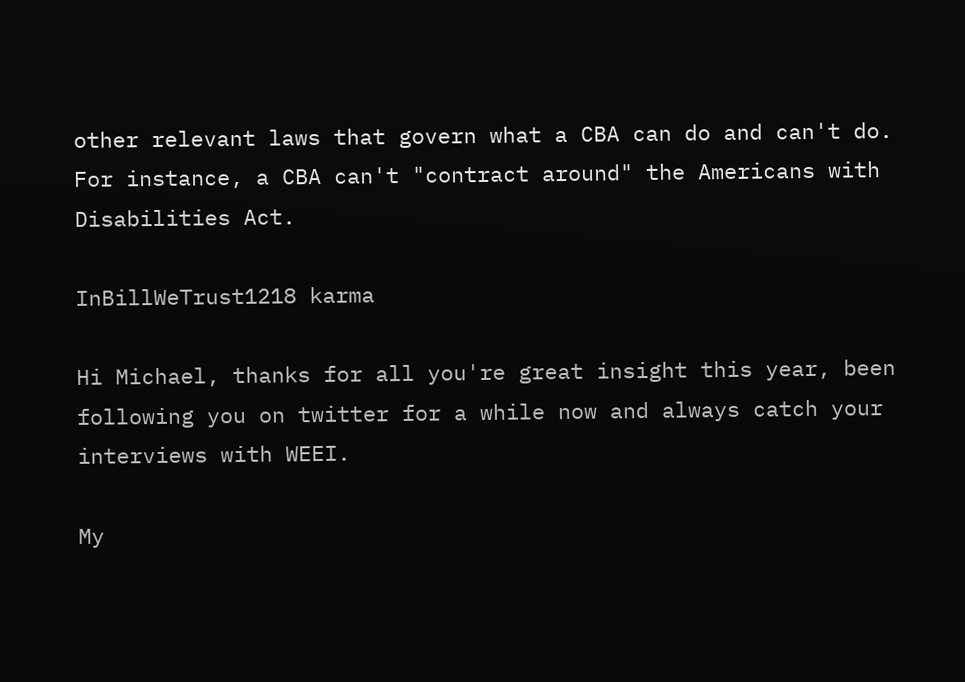other relevant laws that govern what a CBA can do and can't do. For instance, a CBA can't "contract around" the Americans with Disabilities Act.

InBillWeTrust1218 karma

Hi Michael, thanks for all you're great insight this year, been following you on twitter for a while now and always catch your interviews with WEEI.

My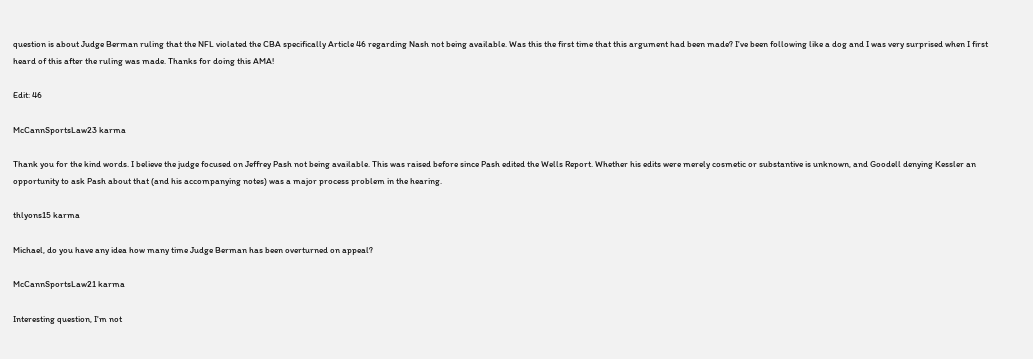question is about Judge Berman ruling that the NFL violated the CBA specifically Article 46 regarding Nash not being available. Was this the first time that this argument had been made? I've been following like a dog and I was very surprised when I first heard of this after the ruling was made. Thanks for doing this AMA!

Edit: 46

McCannSportsLaw23 karma

Thank you for the kind words. I believe the judge focused on Jeffrey Pash not being available. This was raised before since Pash edited the Wells Report. Whether his edits were merely cosmetic or substantive is unknown, and Goodell denying Kessler an opportunity to ask Pash about that (and his accompanying notes) was a major process problem in the hearing.

thlyons15 karma

Michael, do you have any idea how many time Judge Berman has been overturned on appeal?

McCannSportsLaw21 karma

Interesting question, I'm not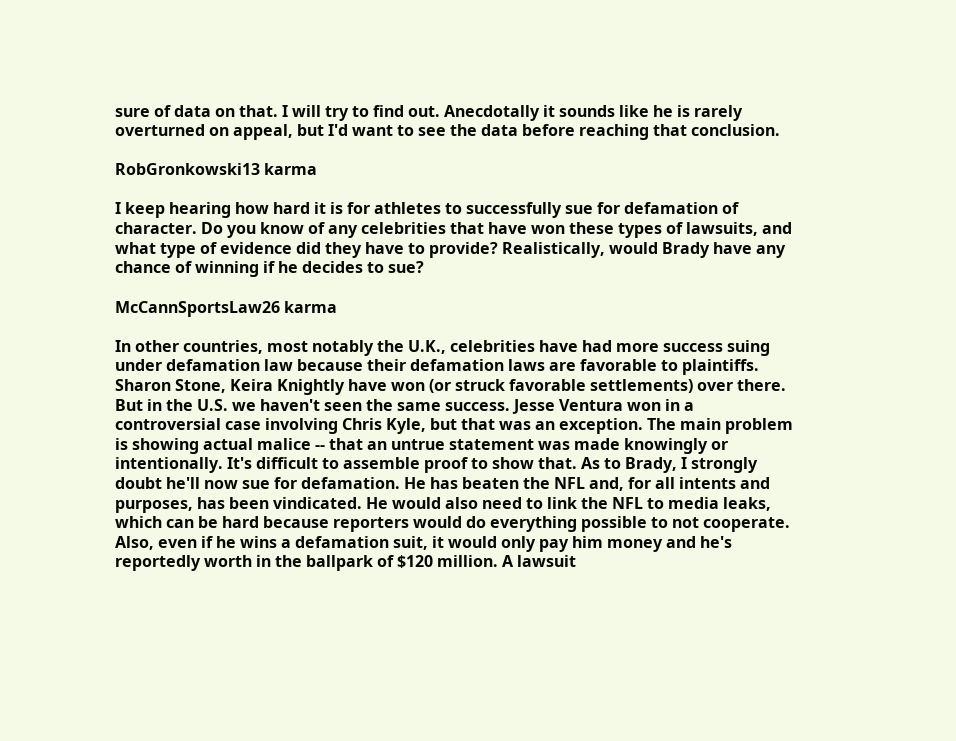sure of data on that. I will try to find out. Anecdotally it sounds like he is rarely overturned on appeal, but I'd want to see the data before reaching that conclusion.

RobGronkowski13 karma

I keep hearing how hard it is for athletes to successfully sue for defamation of character. Do you know of any celebrities that have won these types of lawsuits, and what type of evidence did they have to provide? Realistically, would Brady have any chance of winning if he decides to sue?

McCannSportsLaw26 karma

In other countries, most notably the U.K., celebrities have had more success suing under defamation law because their defamation laws are favorable to plaintiffs. Sharon Stone, Keira Knightly have won (or struck favorable settlements) over there. But in the U.S. we haven't seen the same success. Jesse Ventura won in a controversial case involving Chris Kyle, but that was an exception. The main problem is showing actual malice -- that an untrue statement was made knowingly or intentionally. It's difficult to assemble proof to show that. As to Brady, I strongly doubt he'll now sue for defamation. He has beaten the NFL and, for all intents and purposes, has been vindicated. He would also need to link the NFL to media leaks, which can be hard because reporters would do everything possible to not cooperate. Also, even if he wins a defamation suit, it would only pay him money and he's reportedly worth in the ballpark of $120 million. A lawsuit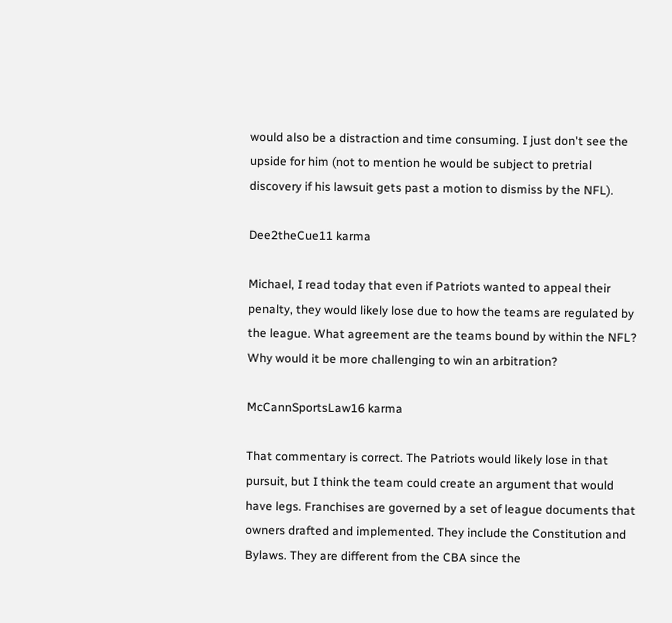would also be a distraction and time consuming. I just don't see the upside for him (not to mention he would be subject to pretrial discovery if his lawsuit gets past a motion to dismiss by the NFL).

Dee2theCue11 karma

Michael, I read today that even if Patriots wanted to appeal their penalty, they would likely lose due to how the teams are regulated by the league. What agreement are the teams bound by within the NFL? Why would it be more challenging to win an arbitration?

McCannSportsLaw16 karma

That commentary is correct. The Patriots would likely lose in that pursuit, but I think the team could create an argument that would have legs. Franchises are governed by a set of league documents that owners drafted and implemented. They include the Constitution and Bylaws. They are different from the CBA since the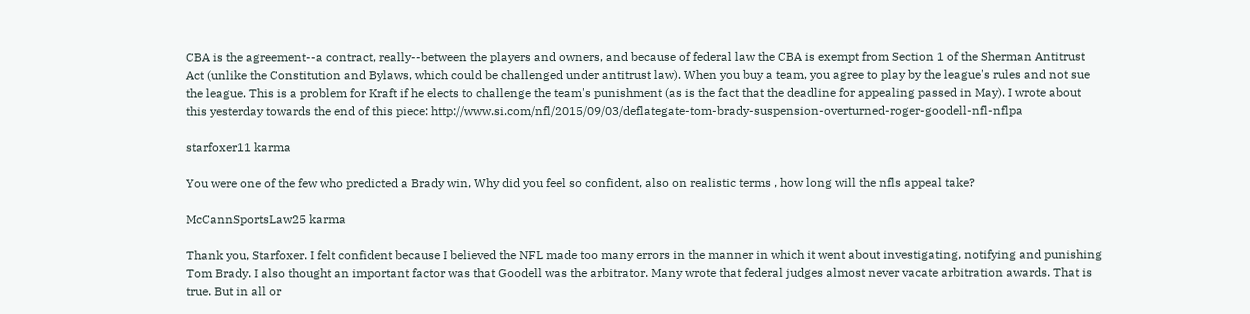CBA is the agreement--a contract, really--between the players and owners, and because of federal law the CBA is exempt from Section 1 of the Sherman Antitrust Act (unlike the Constitution and Bylaws, which could be challenged under antitrust law). When you buy a team, you agree to play by the league's rules and not sue the league. This is a problem for Kraft if he elects to challenge the team's punishment (as is the fact that the deadline for appealing passed in May). I wrote about this yesterday towards the end of this piece: http://www.si.com/nfl/2015/09/03/deflategate-tom-brady-suspension-overturned-roger-goodell-nfl-nflpa

starfoxer11 karma

You were one of the few who predicted a Brady win, Why did you feel so confident, also on realistic terms , how long will the nfls appeal take?

McCannSportsLaw25 karma

Thank you, Starfoxer. I felt confident because I believed the NFL made too many errors in the manner in which it went about investigating, notifying and punishing Tom Brady. I also thought an important factor was that Goodell was the arbitrator. Many wrote that federal judges almost never vacate arbitration awards. That is true. But in all or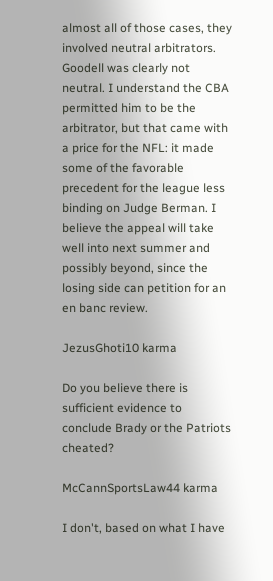almost all of those cases, they involved neutral arbitrators. Goodell was clearly not neutral. I understand the CBA permitted him to be the arbitrator, but that came with a price for the NFL: it made some of the favorable precedent for the league less binding on Judge Berman. I believe the appeal will take well into next summer and possibly beyond, since the losing side can petition for an en banc review.

JezusGhoti10 karma

Do you believe there is sufficient evidence to conclude Brady or the Patriots cheated?

McCannSportsLaw44 karma

I don't, based on what I have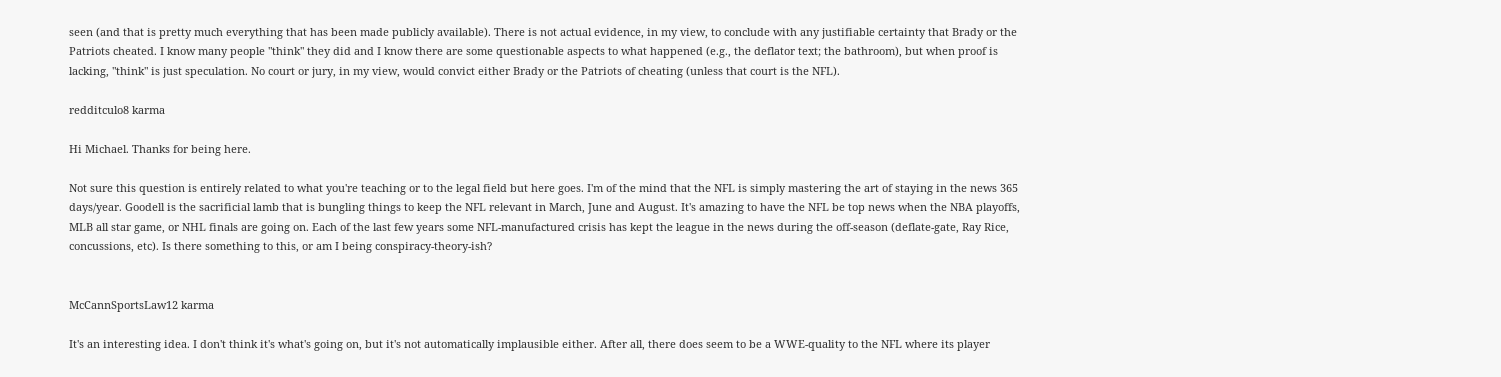seen (and that is pretty much everything that has been made publicly available). There is not actual evidence, in my view, to conclude with any justifiable certainty that Brady or the Patriots cheated. I know many people "think" they did and I know there are some questionable aspects to what happened (e.g., the deflator text; the bathroom), but when proof is lacking, "think" is just speculation. No court or jury, in my view, would convict either Brady or the Patriots of cheating (unless that court is the NFL).

redditculo8 karma

Hi Michael. Thanks for being here.

Not sure this question is entirely related to what you're teaching or to the legal field but here goes. I'm of the mind that the NFL is simply mastering the art of staying in the news 365 days/year. Goodell is the sacrificial lamb that is bungling things to keep the NFL relevant in March, June and August. It's amazing to have the NFL be top news when the NBA playoffs, MLB all star game, or NHL finals are going on. Each of the last few years some NFL-manufactured crisis has kept the league in the news during the off-season (deflate-gate, Ray Rice, concussions, etc). Is there something to this, or am I being conspiracy-theory-ish?


McCannSportsLaw12 karma

It's an interesting idea. I don't think it's what's going on, but it's not automatically implausible either. After all, there does seem to be a WWE-quality to the NFL where its player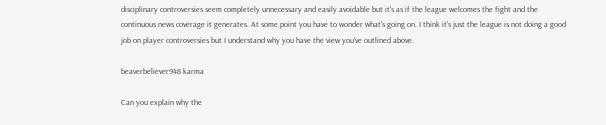disciplinary controversies seem completely unnecessary and easily avoidable but it's as if the league welcomes the fight and the continuous news coverage it generates. At some point you have to wonder what's going on. I think it's just the league is not doing a good job on player controversies but I understand why you have the view you've outlined above.

beaverbeliever948 karma

Can you explain why the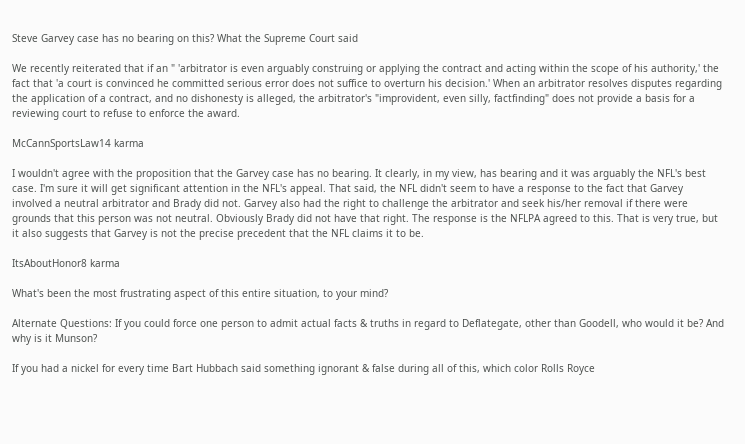Steve Garvey case has no bearing on this? What the Supreme Court said

We recently reiterated that if an " 'arbitrator is even arguably construing or applying the contract and acting within the scope of his authority,' the fact that 'a court is convinced he committed serious error does not suffice to overturn his decision.' When an arbitrator resolves disputes regarding the application of a contract, and no dishonesty is alleged, the arbitrator's "improvident, even silly, factfinding" does not provide a basis for a reviewing court to refuse to enforce the award.

McCannSportsLaw14 karma

I wouldn't agree with the proposition that the Garvey case has no bearing. It clearly, in my view, has bearing and it was arguably the NFL's best case. I'm sure it will get significant attention in the NFL's appeal. That said, the NFL didn't seem to have a response to the fact that Garvey involved a neutral arbitrator and Brady did not. Garvey also had the right to challenge the arbitrator and seek his/her removal if there were grounds that this person was not neutral. Obviously Brady did not have that right. The response is the NFLPA agreed to this. That is very true, but it also suggests that Garvey is not the precise precedent that the NFL claims it to be.

ItsAboutHonor8 karma

What's been the most frustrating aspect of this entire situation, to your mind?

Alternate Questions: If you could force one person to admit actual facts & truths in regard to Deflategate, other than Goodell, who would it be? And why is it Munson?

If you had a nickel for every time Bart Hubbach said something ignorant & false during all of this, which color Rolls Royce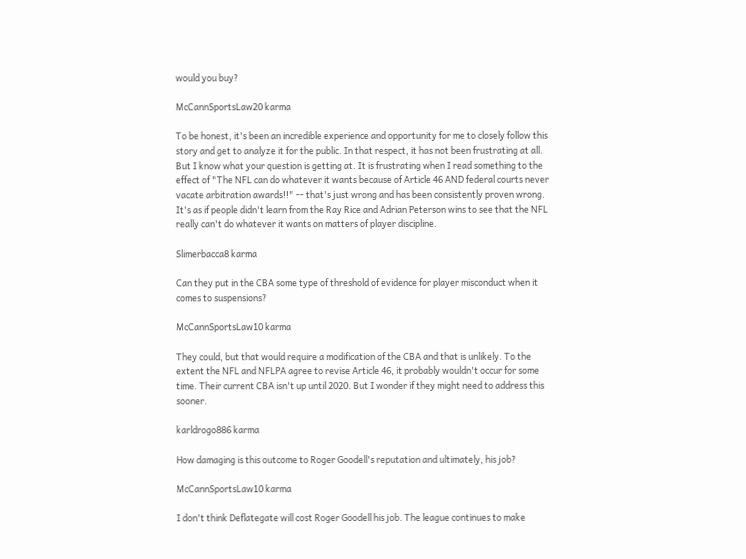would you buy?

McCannSportsLaw20 karma

To be honest, it's been an incredible experience and opportunity for me to closely follow this story and get to analyze it for the public. In that respect, it has not been frustrating at all. But I know what your question is getting at. It is frustrating when I read something to the effect of "The NFL can do whatever it wants because of Article 46 AND federal courts never vacate arbitration awards!!" -- that's just wrong and has been consistently proven wrong. It's as if people didn't learn from the Ray Rice and Adrian Peterson wins to see that the NFL really can't do whatever it wants on matters of player discipline.

Slimerbacca8 karma

Can they put in the CBA some type of threshold of evidence for player misconduct when it comes to suspensions?

McCannSportsLaw10 karma

They could, but that would require a modification of the CBA and that is unlikely. To the extent the NFL and NFLPA agree to revise Article 46, it probably wouldn't occur for some time. Their current CBA isn't up until 2020. But I wonder if they might need to address this sooner.

karldrogo886 karma

How damaging is this outcome to Roger Goodell's reputation and ultimately, his job?

McCannSportsLaw10 karma

I don't think Deflategate will cost Roger Goodell his job. The league continues to make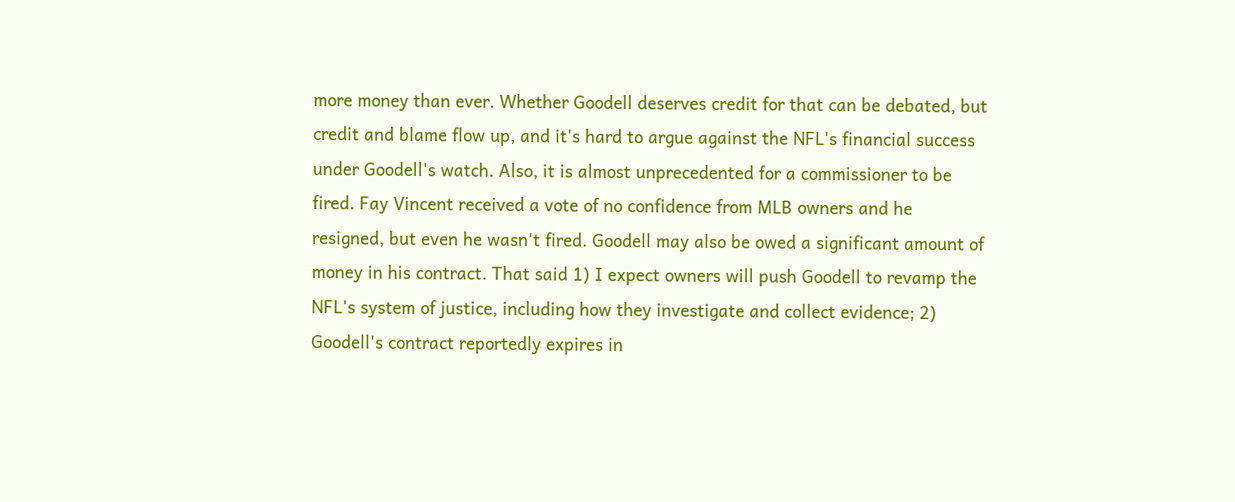more money than ever. Whether Goodell deserves credit for that can be debated, but credit and blame flow up, and it's hard to argue against the NFL's financial success under Goodell's watch. Also, it is almost unprecedented for a commissioner to be fired. Fay Vincent received a vote of no confidence from MLB owners and he resigned, but even he wasn't fired. Goodell may also be owed a significant amount of money in his contract. That said 1) I expect owners will push Goodell to revamp the NFL's system of justice, including how they investigate and collect evidence; 2) Goodell's contract reportedly expires in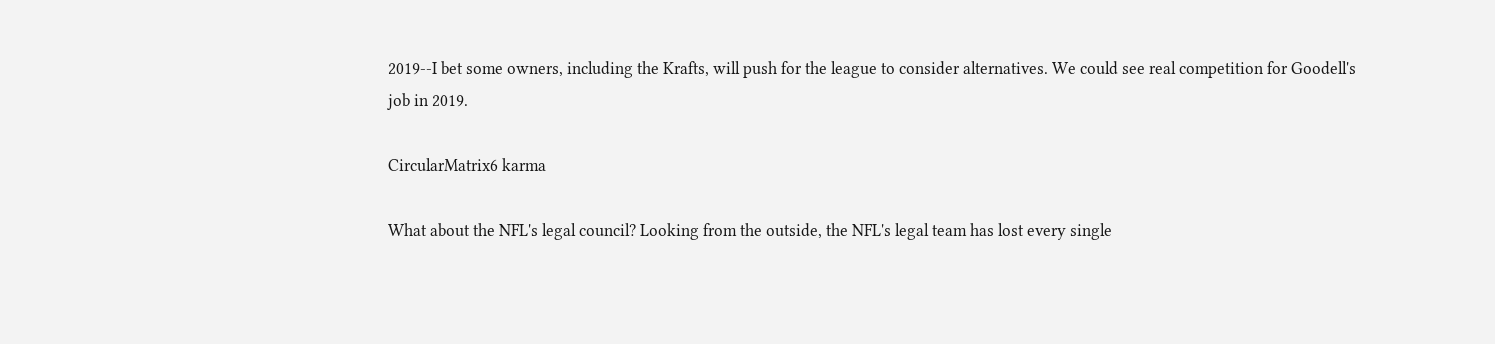2019--I bet some owners, including the Krafts, will push for the league to consider alternatives. We could see real competition for Goodell's job in 2019.

CircularMatrix6 karma

What about the NFL's legal council? Looking from the outside, the NFL's legal team has lost every single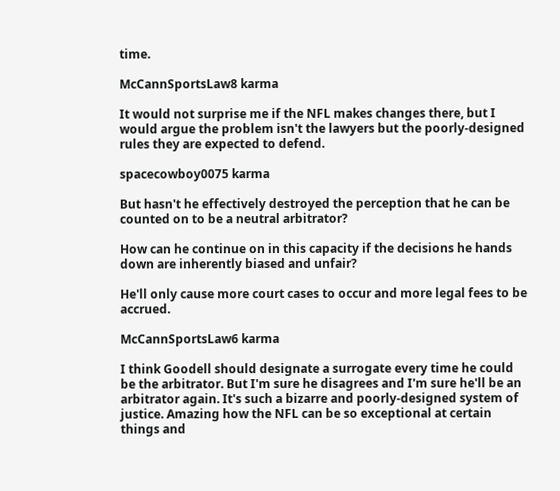time.

McCannSportsLaw8 karma

It would not surprise me if the NFL makes changes there, but I would argue the problem isn't the lawyers but the poorly-designed rules they are expected to defend.

spacecowboy0075 karma

But hasn't he effectively destroyed the perception that he can be counted on to be a neutral arbitrator?

How can he continue on in this capacity if the decisions he hands down are inherently biased and unfair?

He'll only cause more court cases to occur and more legal fees to be accrued.

McCannSportsLaw6 karma

I think Goodell should designate a surrogate every time he could be the arbitrator. But I'm sure he disagrees and I'm sure he'll be an arbitrator again. It's such a bizarre and poorly-designed system of justice. Amazing how the NFL can be so exceptional at certain things and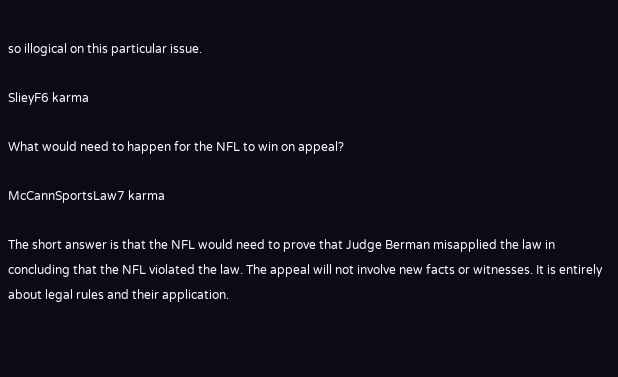so illogical on this particular issue.

SlieyF6 karma

What would need to happen for the NFL to win on appeal?

McCannSportsLaw7 karma

The short answer is that the NFL would need to prove that Judge Berman misapplied the law in concluding that the NFL violated the law. The appeal will not involve new facts or witnesses. It is entirely about legal rules and their application.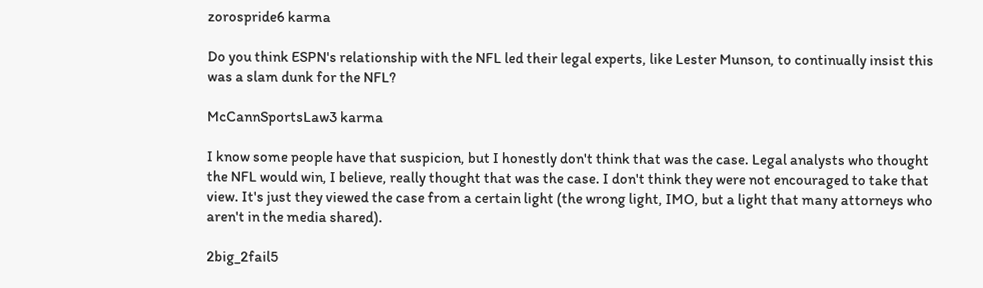zorospride6 karma

Do you think ESPN's relationship with the NFL led their legal experts, like Lester Munson, to continually insist this was a slam dunk for the NFL?

McCannSportsLaw3 karma

I know some people have that suspicion, but I honestly don't think that was the case. Legal analysts who thought the NFL would win, I believe, really thought that was the case. I don't think they were not encouraged to take that view. It's just they viewed the case from a certain light (the wrong light, IMO, but a light that many attorneys who aren't in the media shared).

2big_2fail5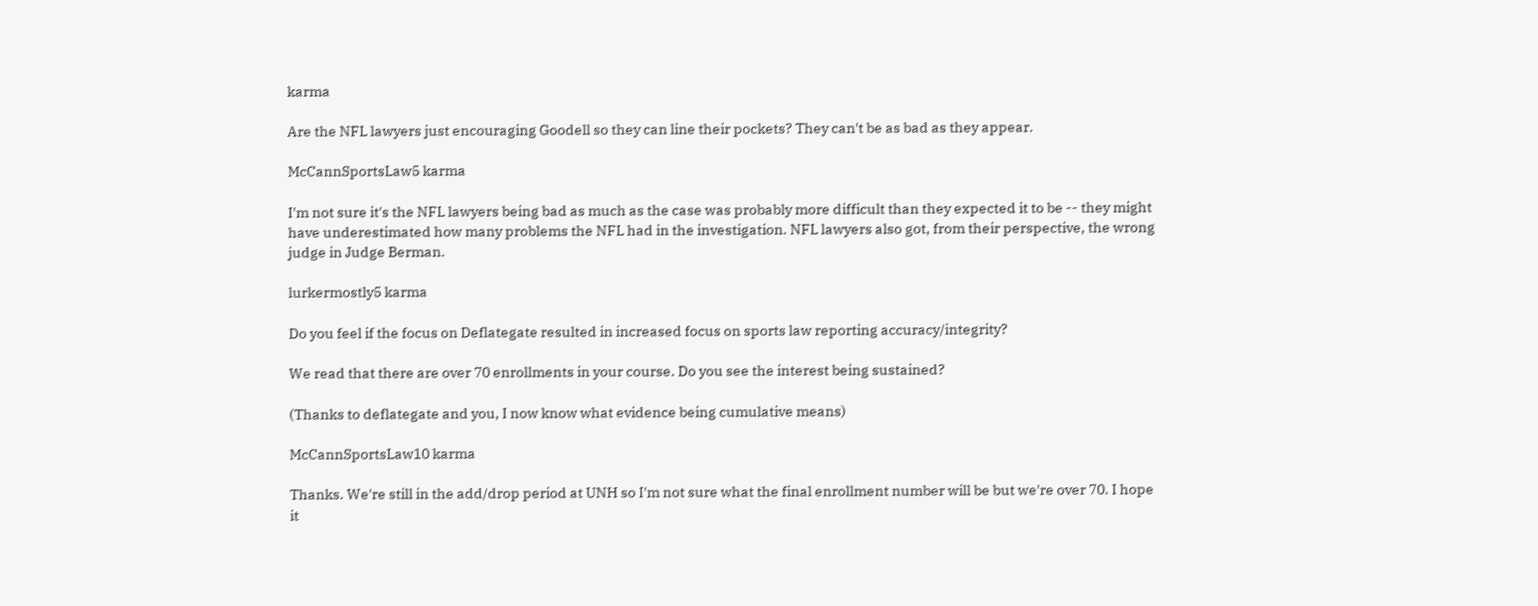karma

Are the NFL lawyers just encouraging Goodell so they can line their pockets? They can't be as bad as they appear.

McCannSportsLaw5 karma

I'm not sure it's the NFL lawyers being bad as much as the case was probably more difficult than they expected it to be -- they might have underestimated how many problems the NFL had in the investigation. NFL lawyers also got, from their perspective, the wrong judge in Judge Berman.

lurkermostly5 karma

Do you feel if the focus on Deflategate resulted in increased focus on sports law reporting accuracy/integrity?

We read that there are over 70 enrollments in your course. Do you see the interest being sustained?

(Thanks to deflategate and you, I now know what evidence being cumulative means)

McCannSportsLaw10 karma

Thanks. We're still in the add/drop period at UNH so I'm not sure what the final enrollment number will be but we're over 70. I hope it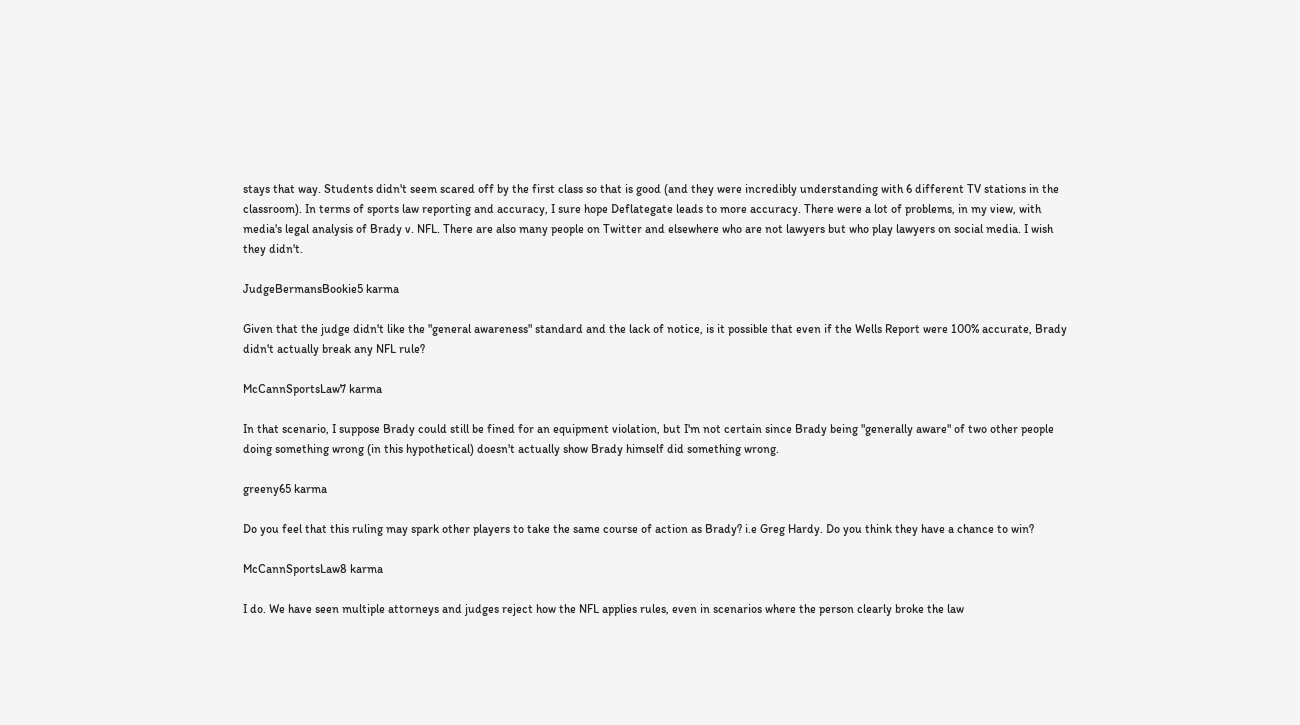stays that way. Students didn't seem scared off by the first class so that is good (and they were incredibly understanding with 6 different TV stations in the classroom). In terms of sports law reporting and accuracy, I sure hope Deflategate leads to more accuracy. There were a lot of problems, in my view, with media's legal analysis of Brady v. NFL. There are also many people on Twitter and elsewhere who are not lawyers but who play lawyers on social media. I wish they didn't.

JudgeBermansBookie5 karma

Given that the judge didn't like the "general awareness" standard and the lack of notice, is it possible that even if the Wells Report were 100% accurate, Brady didn't actually break any NFL rule?

McCannSportsLaw7 karma

In that scenario, I suppose Brady could still be fined for an equipment violation, but I'm not certain since Brady being "generally aware" of two other people doing something wrong (in this hypothetical) doesn't actually show Brady himself did something wrong.

greeny65 karma

Do you feel that this ruling may spark other players to take the same course of action as Brady? i.e Greg Hardy. Do you think they have a chance to win?

McCannSportsLaw8 karma

I do. We have seen multiple attorneys and judges reject how the NFL applies rules, even in scenarios where the person clearly broke the law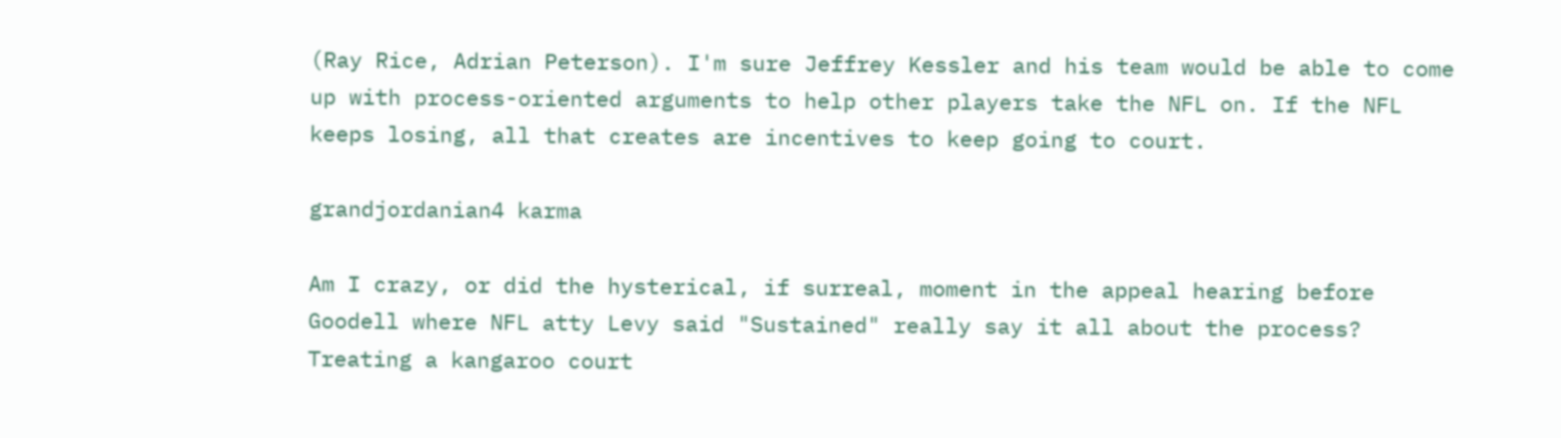(Ray Rice, Adrian Peterson). I'm sure Jeffrey Kessler and his team would be able to come up with process-oriented arguments to help other players take the NFL on. If the NFL keeps losing, all that creates are incentives to keep going to court.

grandjordanian4 karma

Am I crazy, or did the hysterical, if surreal, moment in the appeal hearing before Goodell where NFL atty Levy said "Sustained" really say it all about the process? Treating a kangaroo court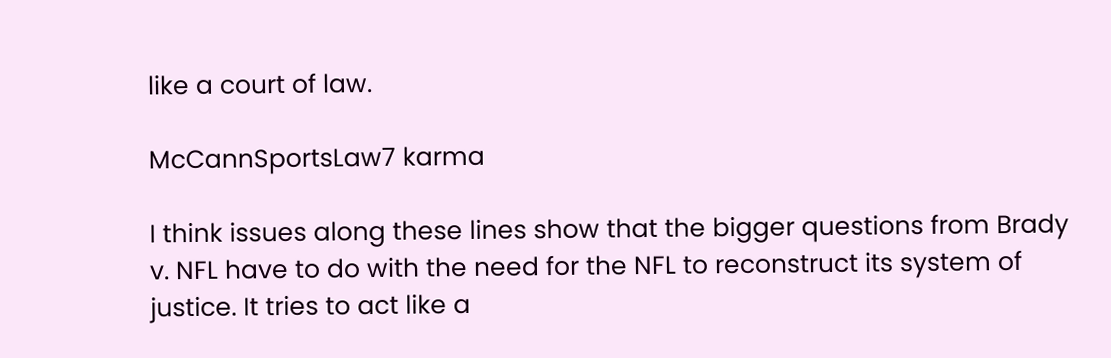like a court of law.

McCannSportsLaw7 karma

I think issues along these lines show that the bigger questions from Brady v. NFL have to do with the need for the NFL to reconstruct its system of justice. It tries to act like a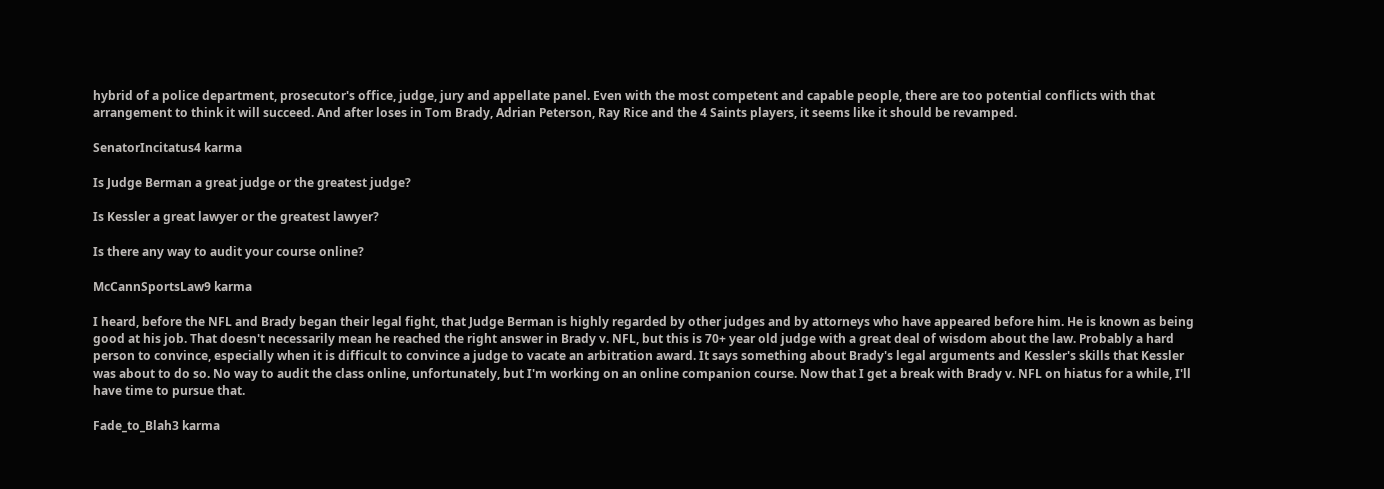hybrid of a police department, prosecutor's office, judge, jury and appellate panel. Even with the most competent and capable people, there are too potential conflicts with that arrangement to think it will succeed. And after loses in Tom Brady, Adrian Peterson, Ray Rice and the 4 Saints players, it seems like it should be revamped.

SenatorIncitatus4 karma

Is Judge Berman a great judge or the greatest judge?

Is Kessler a great lawyer or the greatest lawyer?

Is there any way to audit your course online?

McCannSportsLaw9 karma

I heard, before the NFL and Brady began their legal fight, that Judge Berman is highly regarded by other judges and by attorneys who have appeared before him. He is known as being good at his job. That doesn't necessarily mean he reached the right answer in Brady v. NFL, but this is 70+ year old judge with a great deal of wisdom about the law. Probably a hard person to convince, especially when it is difficult to convince a judge to vacate an arbitration award. It says something about Brady's legal arguments and Kessler's skills that Kessler was about to do so. No way to audit the class online, unfortunately, but I'm working on an online companion course. Now that I get a break with Brady v. NFL on hiatus for a while, I'll have time to pursue that.

Fade_to_Blah3 karma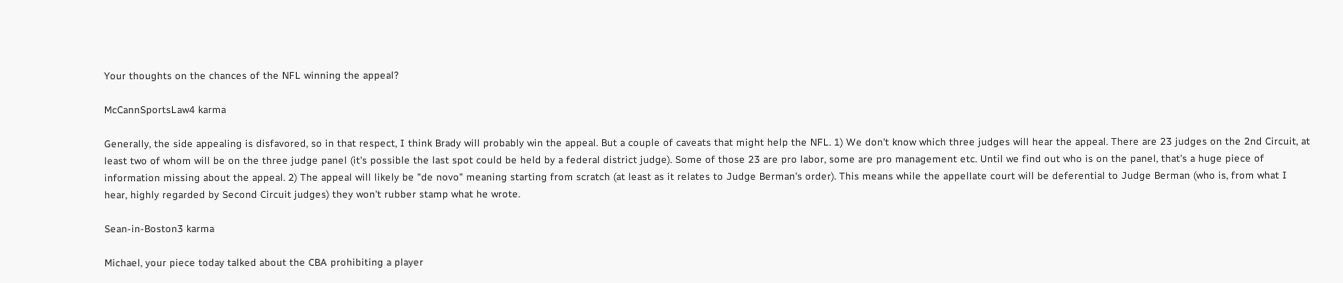Your thoughts on the chances of the NFL winning the appeal?

McCannSportsLaw4 karma

Generally, the side appealing is disfavored, so in that respect, I think Brady will probably win the appeal. But a couple of caveats that might help the NFL. 1) We don't know which three judges will hear the appeal. There are 23 judges on the 2nd Circuit, at least two of whom will be on the three judge panel (it's possible the last spot could be held by a federal district judge). Some of those 23 are pro labor, some are pro management etc. Until we find out who is on the panel, that's a huge piece of information missing about the appeal. 2) The appeal will likely be "de novo" meaning starting from scratch (at least as it relates to Judge Berman's order). This means while the appellate court will be deferential to Judge Berman (who is, from what I hear, highly regarded by Second Circuit judges) they won't rubber stamp what he wrote.

Sean-in-Boston3 karma

Michael, your piece today talked about the CBA prohibiting a player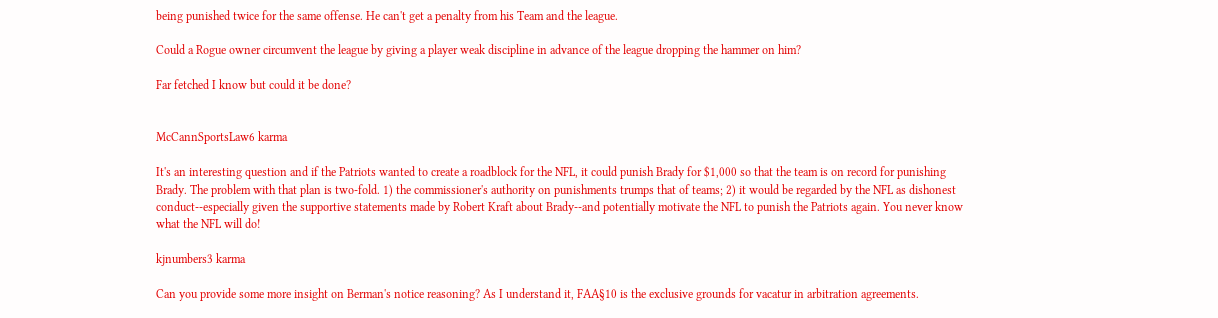being punished twice for the same offense. He can't get a penalty from his Team and the league.

Could a Rogue owner circumvent the league by giving a player weak discipline in advance of the league dropping the hammer on him?

Far fetched I know but could it be done?


McCannSportsLaw6 karma

It's an interesting question and if the Patriots wanted to create a roadblock for the NFL, it could punish Brady for $1,000 so that the team is on record for punishing Brady. The problem with that plan is two-fold. 1) the commissioner's authority on punishments trumps that of teams; 2) it would be regarded by the NFL as dishonest conduct--especially given the supportive statements made by Robert Kraft about Brady--and potentially motivate the NFL to punish the Patriots again. You never know what the NFL will do!

kjnumbers3 karma

Can you provide some more insight on Berman's notice reasoning? As I understand it, FAA§10 is the exclusive grounds for vacatur in arbitration agreements.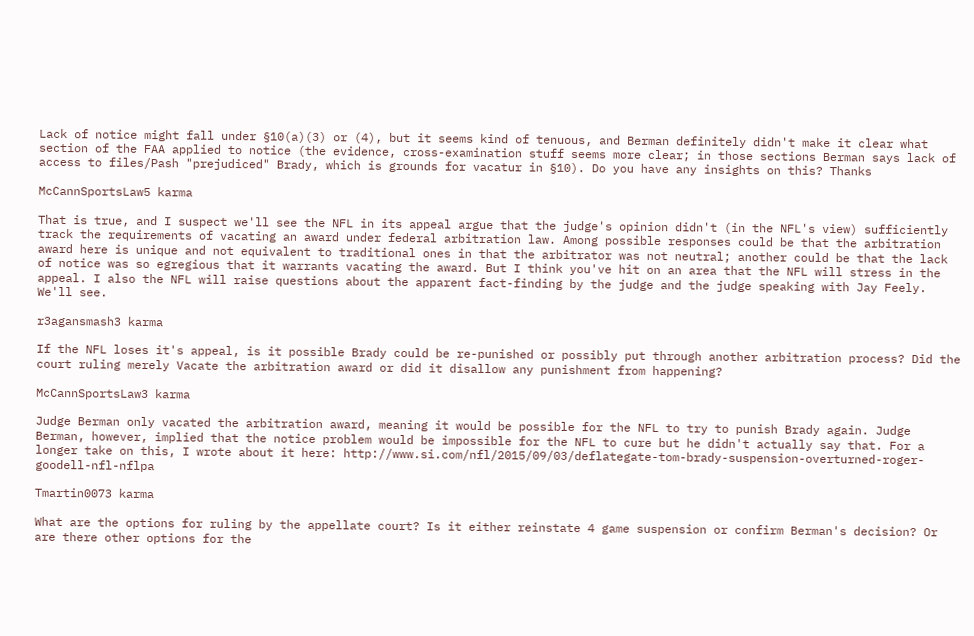Lack of notice might fall under §10(a)(3) or (4), but it seems kind of tenuous, and Berman definitely didn't make it clear what section of the FAA applied to notice (the evidence, cross-examination stuff seems more clear; in those sections Berman says lack of access to files/Pash "prejudiced" Brady, which is grounds for vacatur in §10). Do you have any insights on this? Thanks

McCannSportsLaw5 karma

That is true, and I suspect we'll see the NFL in its appeal argue that the judge's opinion didn't (in the NFL's view) sufficiently track the requirements of vacating an award under federal arbitration law. Among possible responses could be that the arbitration award here is unique and not equivalent to traditional ones in that the arbitrator was not neutral; another could be that the lack of notice was so egregious that it warrants vacating the award. But I think you've hit on an area that the NFL will stress in the appeal. I also the NFL will raise questions about the apparent fact-finding by the judge and the judge speaking with Jay Feely. We'll see.

r3agansmash3 karma

If the NFL loses it's appeal, is it possible Brady could be re-punished or possibly put through another arbitration process? Did the court ruling merely Vacate the arbitration award or did it disallow any punishment from happening?

McCannSportsLaw3 karma

Judge Berman only vacated the arbitration award, meaning it would be possible for the NFL to try to punish Brady again. Judge Berman, however, implied that the notice problem would be impossible for the NFL to cure but he didn't actually say that. For a longer take on this, I wrote about it here: http://www.si.com/nfl/2015/09/03/deflategate-tom-brady-suspension-overturned-roger-goodell-nfl-nflpa

Tmartin0073 karma

What are the options for ruling by the appellate court? Is it either reinstate 4 game suspension or confirm Berman's decision? Or are there other options for the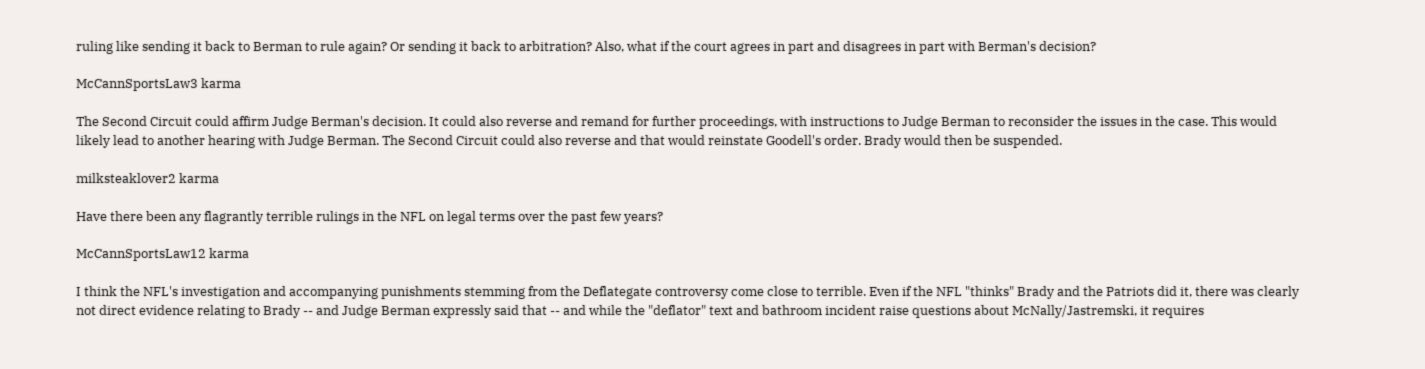ruling like sending it back to Berman to rule again? Or sending it back to arbitration? Also, what if the court agrees in part and disagrees in part with Berman's decision?

McCannSportsLaw3 karma

The Second Circuit could affirm Judge Berman's decision. It could also reverse and remand for further proceedings, with instructions to Judge Berman to reconsider the issues in the case. This would likely lead to another hearing with Judge Berman. The Second Circuit could also reverse and that would reinstate Goodell's order. Brady would then be suspended.

milksteaklover2 karma

Have there been any flagrantly terrible rulings in the NFL on legal terms over the past few years?

McCannSportsLaw12 karma

I think the NFL's investigation and accompanying punishments stemming from the Deflategate controversy come close to terrible. Even if the NFL "thinks" Brady and the Patriots did it, there was clearly not direct evidence relating to Brady -- and Judge Berman expressly said that -- and while the "deflator" text and bathroom incident raise questions about McNally/Jastremski, it requires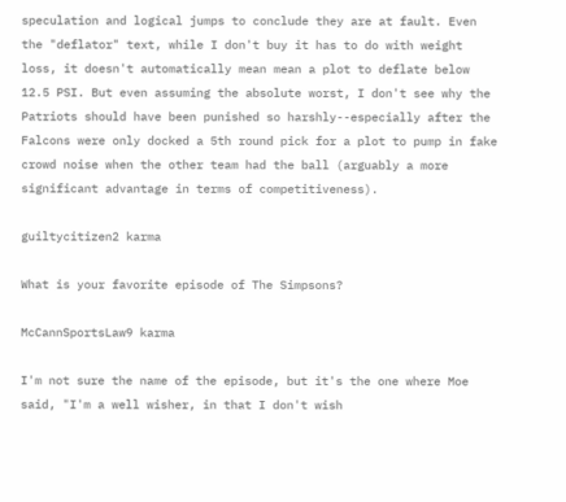speculation and logical jumps to conclude they are at fault. Even the "deflator" text, while I don't buy it has to do with weight loss, it doesn't automatically mean mean a plot to deflate below 12.5 PSI. But even assuming the absolute worst, I don't see why the Patriots should have been punished so harshly--especially after the Falcons were only docked a 5th round pick for a plot to pump in fake crowd noise when the other team had the ball (arguably a more significant advantage in terms of competitiveness).

guiltycitizen2 karma

What is your favorite episode of The Simpsons?

McCannSportsLaw9 karma

I'm not sure the name of the episode, but it's the one where Moe said, "I'm a well wisher, in that I don't wish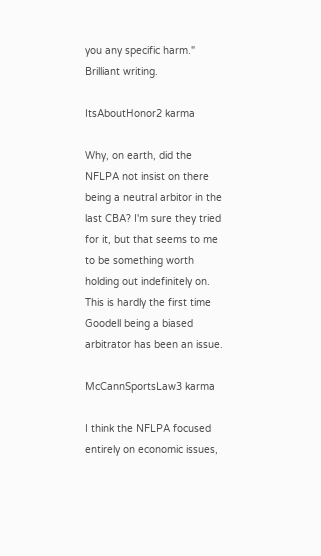you any specific harm." Brilliant writing.

ItsAboutHonor2 karma

Why, on earth, did the NFLPA not insist on there being a neutral arbitor in the last CBA? I'm sure they tried for it, but that seems to me to be something worth holding out indefinitely on. This is hardly the first time Goodell being a biased arbitrator has been an issue.

McCannSportsLaw3 karma

I think the NFLPA focused entirely on economic issues,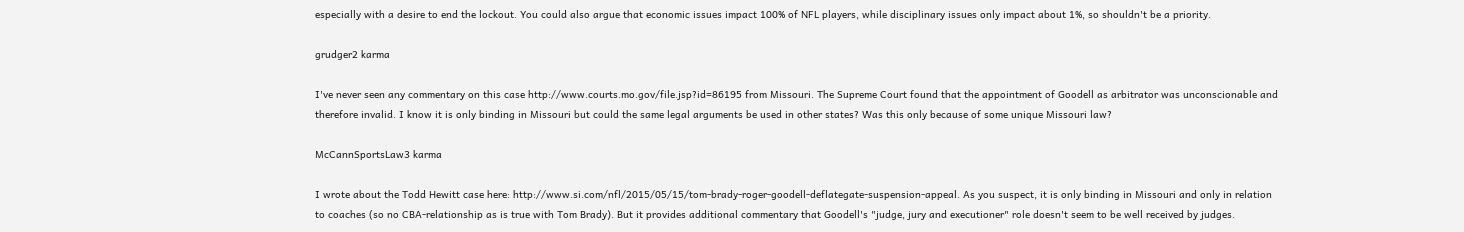especially with a desire to end the lockout. You could also argue that economic issues impact 100% of NFL players, while disciplinary issues only impact about 1%, so shouldn't be a priority.

grudger2 karma

I've never seen any commentary on this case http://www.courts.mo.gov/file.jsp?id=86195 from Missouri. The Supreme Court found that the appointment of Goodell as arbitrator was unconscionable and therefore invalid. I know it is only binding in Missouri but could the same legal arguments be used in other states? Was this only because of some unique Missouri law?

McCannSportsLaw3 karma

I wrote about the Todd Hewitt case here: http://www.si.com/nfl/2015/05/15/tom-brady-roger-goodell-deflategate-suspension-appeal. As you suspect, it is only binding in Missouri and only in relation to coaches (so no CBA-relationship as is true with Tom Brady). But it provides additional commentary that Goodell's "judge, jury and executioner" role doesn't seem to be well received by judges.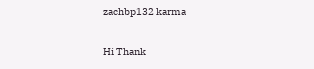zachbp132 karma

Hi Thank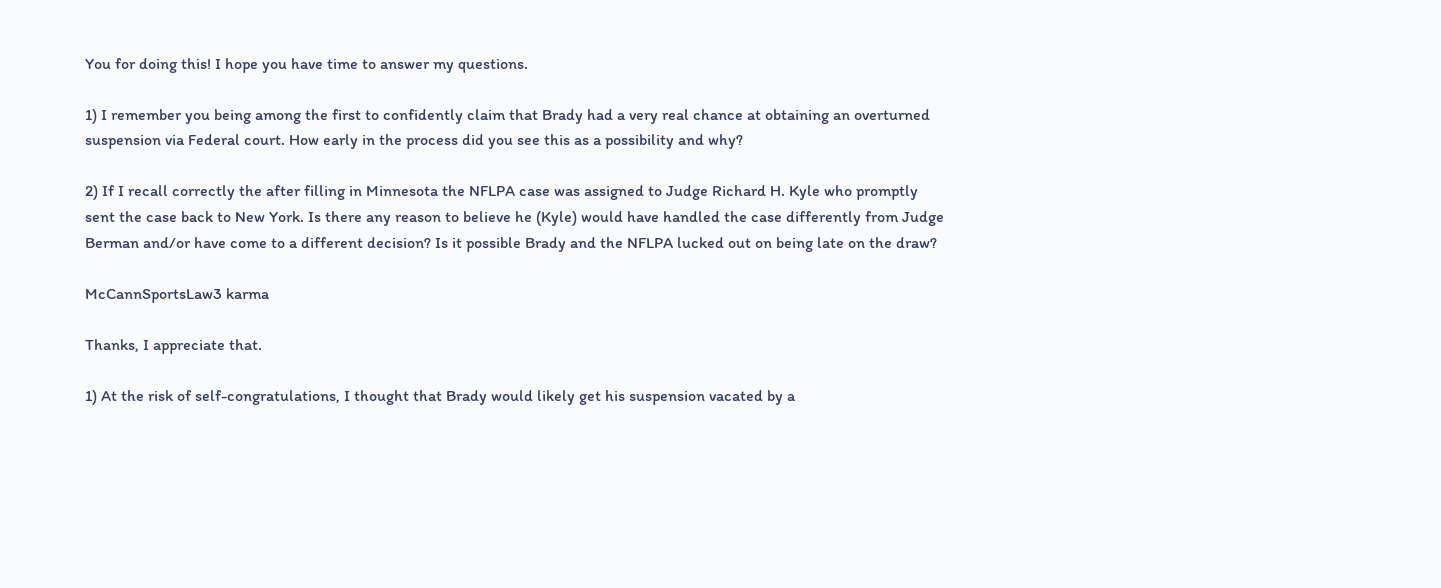You for doing this! I hope you have time to answer my questions.

1) I remember you being among the first to confidently claim that Brady had a very real chance at obtaining an overturned suspension via Federal court. How early in the process did you see this as a possibility and why?

2) If I recall correctly the after filling in Minnesota the NFLPA case was assigned to Judge Richard H. Kyle who promptly sent the case back to New York. Is there any reason to believe he (Kyle) would have handled the case differently from Judge Berman and/or have come to a different decision? Is it possible Brady and the NFLPA lucked out on being late on the draw?

McCannSportsLaw3 karma

Thanks, I appreciate that.

1) At the risk of self-congratulations, I thought that Brady would likely get his suspension vacated by a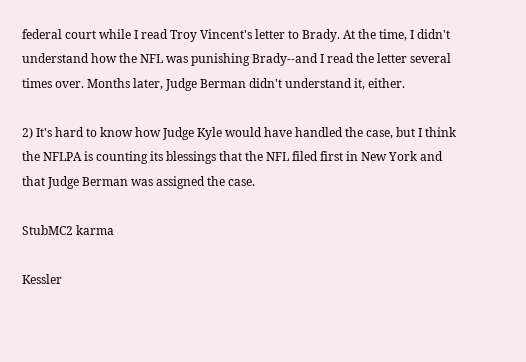federal court while I read Troy Vincent's letter to Brady. At the time, I didn't understand how the NFL was punishing Brady--and I read the letter several times over. Months later, Judge Berman didn't understand it, either.

2) It's hard to know how Judge Kyle would have handled the case, but I think the NFLPA is counting its blessings that the NFL filed first in New York and that Judge Berman was assigned the case.

StubMC2 karma

Kessler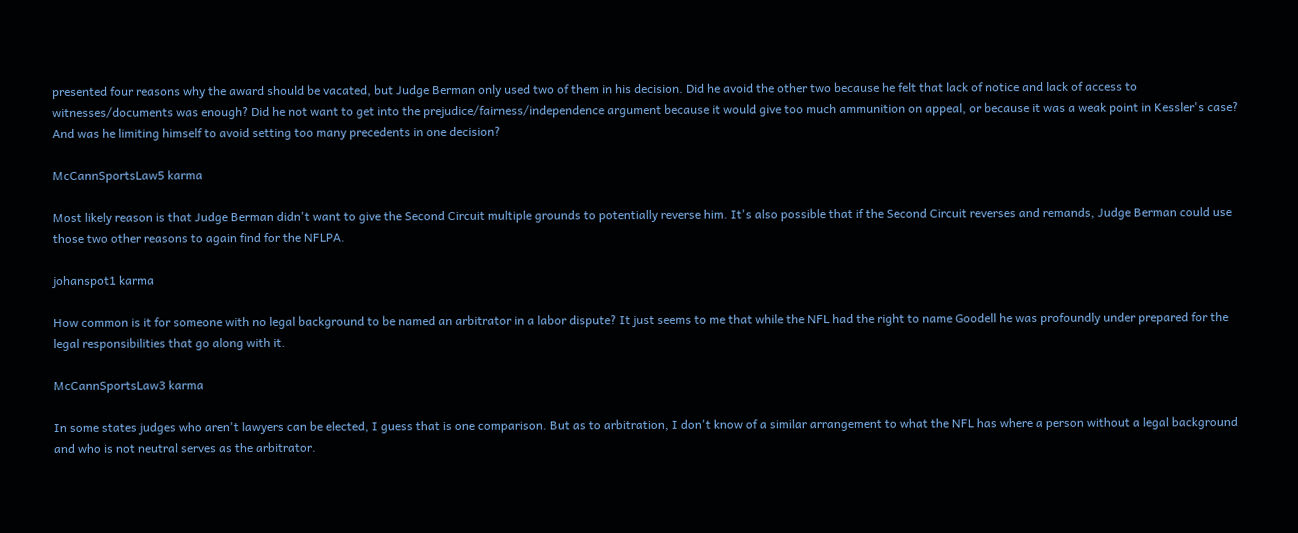presented four reasons why the award should be vacated, but Judge Berman only used two of them in his decision. Did he avoid the other two because he felt that lack of notice and lack of access to witnesses/documents was enough? Did he not want to get into the prejudice/fairness/independence argument because it would give too much ammunition on appeal, or because it was a weak point in Kessler's case? And was he limiting himself to avoid setting too many precedents in one decision?

McCannSportsLaw5 karma

Most likely reason is that Judge Berman didn't want to give the Second Circuit multiple grounds to potentially reverse him. It's also possible that if the Second Circuit reverses and remands, Judge Berman could use those two other reasons to again find for the NFLPA.

johanspot1 karma

How common is it for someone with no legal background to be named an arbitrator in a labor dispute? It just seems to me that while the NFL had the right to name Goodell he was profoundly under prepared for the legal responsibilities that go along with it.

McCannSportsLaw3 karma

In some states judges who aren't lawyers can be elected, I guess that is one comparison. But as to arbitration, I don't know of a similar arrangement to what the NFL has where a person without a legal background and who is not neutral serves as the arbitrator.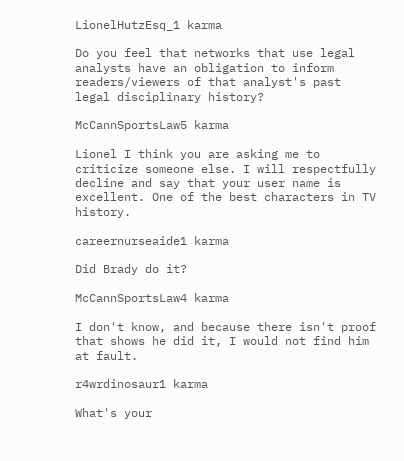LionelHutzEsq_1 karma

Do you feel that networks that use legal analysts have an obligation to inform readers/viewers of that analyst's past legal disciplinary history?

McCannSportsLaw5 karma

Lionel I think you are asking me to criticize someone else. I will respectfully decline and say that your user name is excellent. One of the best characters in TV history.

careernurseaide1 karma

Did Brady do it?

McCannSportsLaw4 karma

I don't know, and because there isn't proof that shows he did it, I would not find him at fault.

r4wrdinosaur1 karma

What's your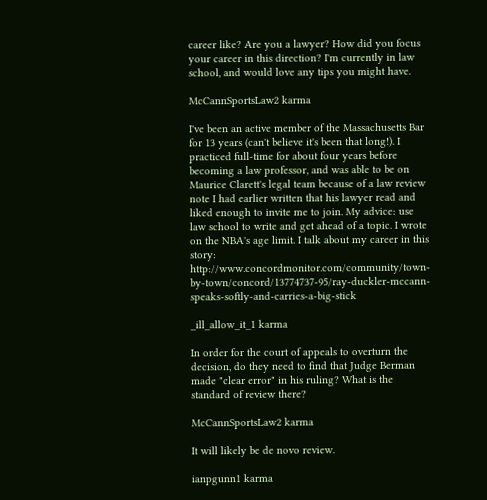career like? Are you a lawyer? How did you focus your career in this direction? I'm currently in law school, and would love any tips you might have.

McCannSportsLaw2 karma

I've been an active member of the Massachusetts Bar for 13 years (can't believe it's been that long!). I practiced full-time for about four years before becoming a law professor, and was able to be on Maurice Clarett's legal team because of a law review note I had earlier written that his lawyer read and liked enough to invite me to join. My advice: use law school to write and get ahead of a topic. I wrote on the NBA's age limit. I talk about my career in this story: http://www.concordmonitor.com/community/town-by-town/concord/13774737-95/ray-duckler-mccann-speaks-softly-and-carries-a-big-stick

_ill_allow_it_1 karma

In order for the court of appeals to overturn the decision, do they need to find that Judge Berman made "clear error" in his ruling? What is the standard of review there?

McCannSportsLaw2 karma

It will likely be de novo review.

ianpgunn1 karma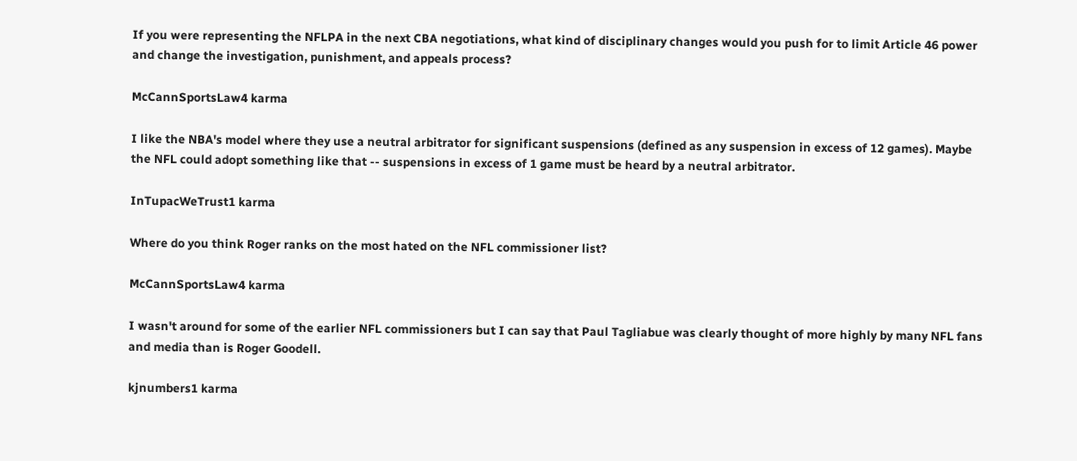If you were representing the NFLPA in the next CBA negotiations, what kind of disciplinary changes would you push for to limit Article 46 power and change the investigation, punishment, and appeals process?

McCannSportsLaw4 karma

I like the NBA's model where they use a neutral arbitrator for significant suspensions (defined as any suspension in excess of 12 games). Maybe the NFL could adopt something like that -- suspensions in excess of 1 game must be heard by a neutral arbitrator.

InTupacWeTrust1 karma

Where do you think Roger ranks on the most hated on the NFL commissioner list?

McCannSportsLaw4 karma

I wasn't around for some of the earlier NFL commissioners but I can say that Paul Tagliabue was clearly thought of more highly by many NFL fans and media than is Roger Goodell.

kjnumbers1 karma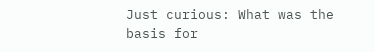Just curious: What was the basis for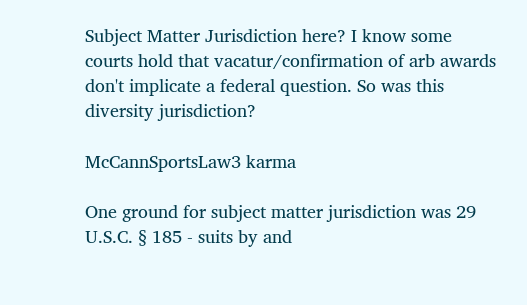Subject Matter Jurisdiction here? I know some courts hold that vacatur/confirmation of arb awards don't implicate a federal question. So was this diversity jurisdiction?

McCannSportsLaw3 karma

One ground for subject matter jurisdiction was 29 U.S.C. § 185 - suits by and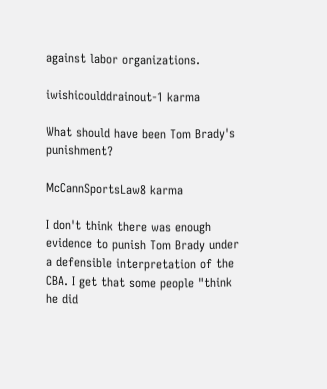against labor organizations.

iwishicoulddrainout-1 karma

What should have been Tom Brady's punishment?

McCannSportsLaw8 karma

I don't think there was enough evidence to punish Tom Brady under a defensible interpretation of the CBA. I get that some people "think he did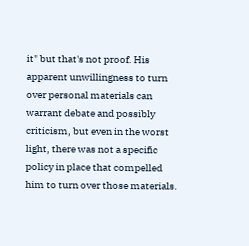it" but that's not proof. His apparent unwillingness to turn over personal materials can warrant debate and possibly criticism, but even in the worst light, there was not a specific policy in place that compelled him to turn over those materials.